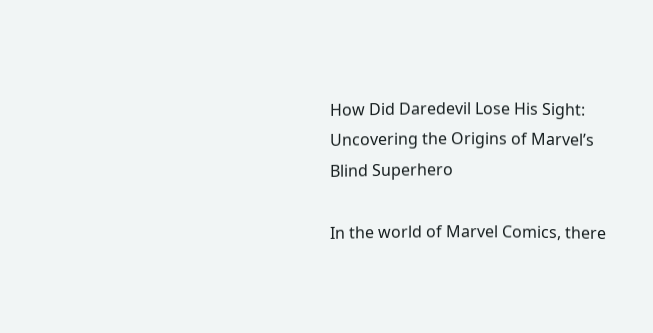How Did Daredevil Lose His Sight: Uncovering the Origins of Marvel’s Blind Superhero

In the world of Marvel Comics, there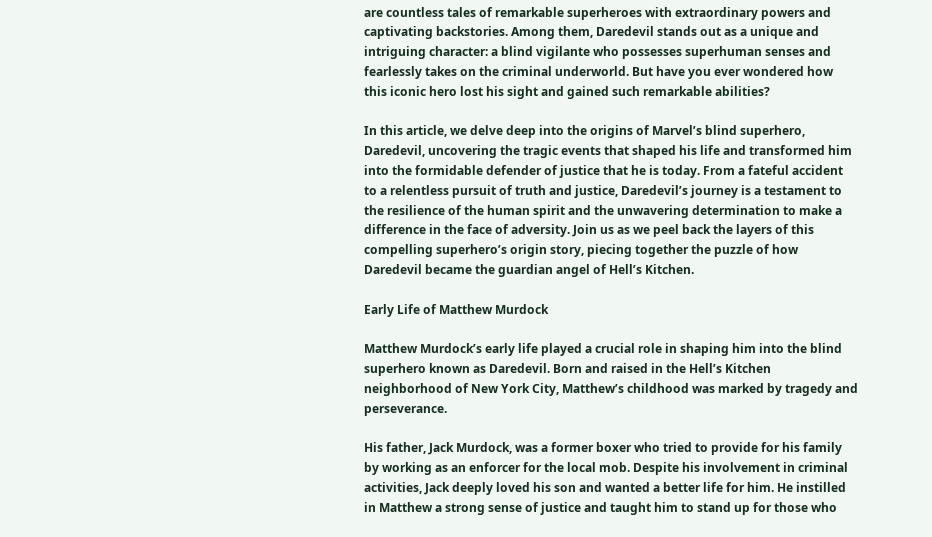are countless tales of remarkable superheroes with extraordinary powers and captivating backstories. Among them, Daredevil stands out as a unique and intriguing character: a blind vigilante who possesses superhuman senses and fearlessly takes on the criminal underworld. But have you ever wondered how this iconic hero lost his sight and gained such remarkable abilities?

In this article, we delve deep into the origins of Marvel’s blind superhero, Daredevil, uncovering the tragic events that shaped his life and transformed him into the formidable defender of justice that he is today. From a fateful accident to a relentless pursuit of truth and justice, Daredevil’s journey is a testament to the resilience of the human spirit and the unwavering determination to make a difference in the face of adversity. Join us as we peel back the layers of this compelling superhero’s origin story, piecing together the puzzle of how Daredevil became the guardian angel of Hell’s Kitchen.

Early Life of Matthew Murdock

Matthew Murdock’s early life played a crucial role in shaping him into the blind superhero known as Daredevil. Born and raised in the Hell’s Kitchen neighborhood of New York City, Matthew’s childhood was marked by tragedy and perseverance.

His father, Jack Murdock, was a former boxer who tried to provide for his family by working as an enforcer for the local mob. Despite his involvement in criminal activities, Jack deeply loved his son and wanted a better life for him. He instilled in Matthew a strong sense of justice and taught him to stand up for those who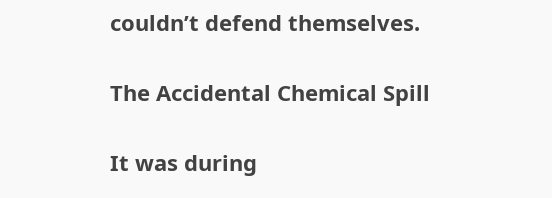couldn’t defend themselves.

The Accidental Chemical Spill

It was during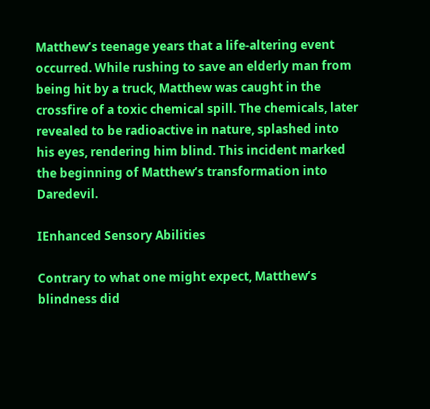Matthew’s teenage years that a life-altering event occurred. While rushing to save an elderly man from being hit by a truck, Matthew was caught in the crossfire of a toxic chemical spill. The chemicals, later revealed to be radioactive in nature, splashed into his eyes, rendering him blind. This incident marked the beginning of Matthew’s transformation into Daredevil.

IEnhanced Sensory Abilities

Contrary to what one might expect, Matthew’s blindness did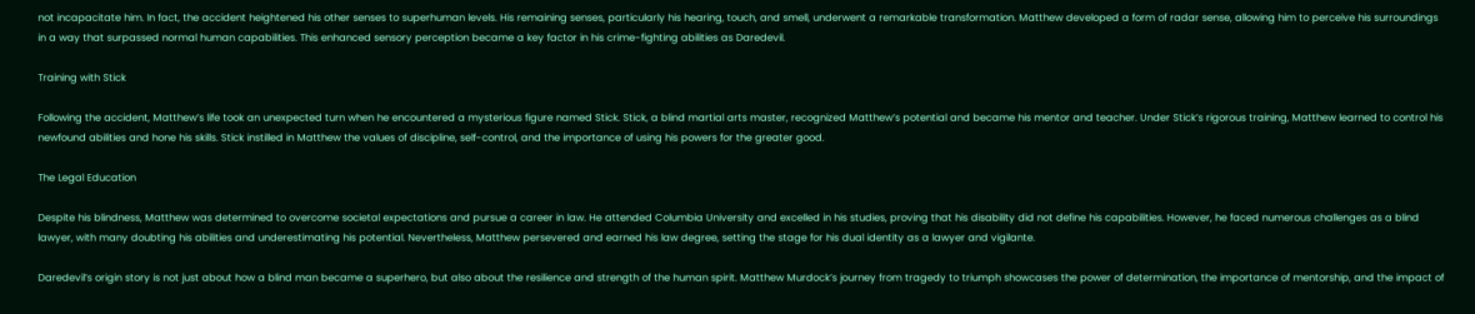not incapacitate him. In fact, the accident heightened his other senses to superhuman levels. His remaining senses, particularly his hearing, touch, and smell, underwent a remarkable transformation. Matthew developed a form of radar sense, allowing him to perceive his surroundings in a way that surpassed normal human capabilities. This enhanced sensory perception became a key factor in his crime-fighting abilities as Daredevil.

Training with Stick

Following the accident, Matthew’s life took an unexpected turn when he encountered a mysterious figure named Stick. Stick, a blind martial arts master, recognized Matthew’s potential and became his mentor and teacher. Under Stick’s rigorous training, Matthew learned to control his newfound abilities and hone his skills. Stick instilled in Matthew the values of discipline, self-control, and the importance of using his powers for the greater good.

The Legal Education

Despite his blindness, Matthew was determined to overcome societal expectations and pursue a career in law. He attended Columbia University and excelled in his studies, proving that his disability did not define his capabilities. However, he faced numerous challenges as a blind lawyer, with many doubting his abilities and underestimating his potential. Nevertheless, Matthew persevered and earned his law degree, setting the stage for his dual identity as a lawyer and vigilante.

Daredevil’s origin story is not just about how a blind man became a superhero, but also about the resilience and strength of the human spirit. Matthew Murdock’s journey from tragedy to triumph showcases the power of determination, the importance of mentorship, and the impact of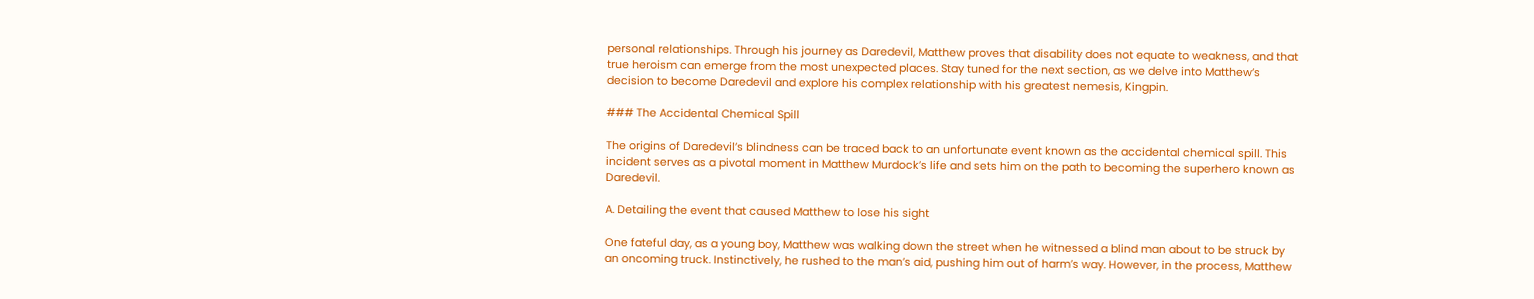personal relationships. Through his journey as Daredevil, Matthew proves that disability does not equate to weakness, and that true heroism can emerge from the most unexpected places. Stay tuned for the next section, as we delve into Matthew’s decision to become Daredevil and explore his complex relationship with his greatest nemesis, Kingpin.

### The Accidental Chemical Spill

The origins of Daredevil’s blindness can be traced back to an unfortunate event known as the accidental chemical spill. This incident serves as a pivotal moment in Matthew Murdock’s life and sets him on the path to becoming the superhero known as Daredevil.

A. Detailing the event that caused Matthew to lose his sight

One fateful day, as a young boy, Matthew was walking down the street when he witnessed a blind man about to be struck by an oncoming truck. Instinctively, he rushed to the man’s aid, pushing him out of harm’s way. However, in the process, Matthew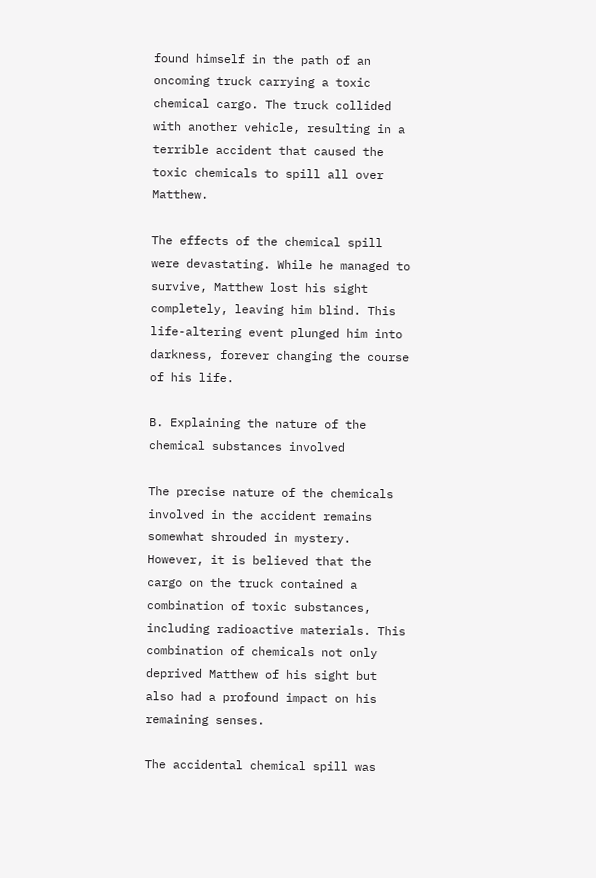found himself in the path of an oncoming truck carrying a toxic chemical cargo. The truck collided with another vehicle, resulting in a terrible accident that caused the toxic chemicals to spill all over Matthew.

The effects of the chemical spill were devastating. While he managed to survive, Matthew lost his sight completely, leaving him blind. This life-altering event plunged him into darkness, forever changing the course of his life.

B. Explaining the nature of the chemical substances involved

The precise nature of the chemicals involved in the accident remains somewhat shrouded in mystery. However, it is believed that the cargo on the truck contained a combination of toxic substances, including radioactive materials. This combination of chemicals not only deprived Matthew of his sight but also had a profound impact on his remaining senses.

The accidental chemical spill was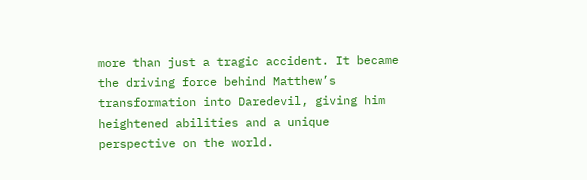more than just a tragic accident. It became the driving force behind Matthew’s transformation into Daredevil, giving him heightened abilities and a unique perspective on the world.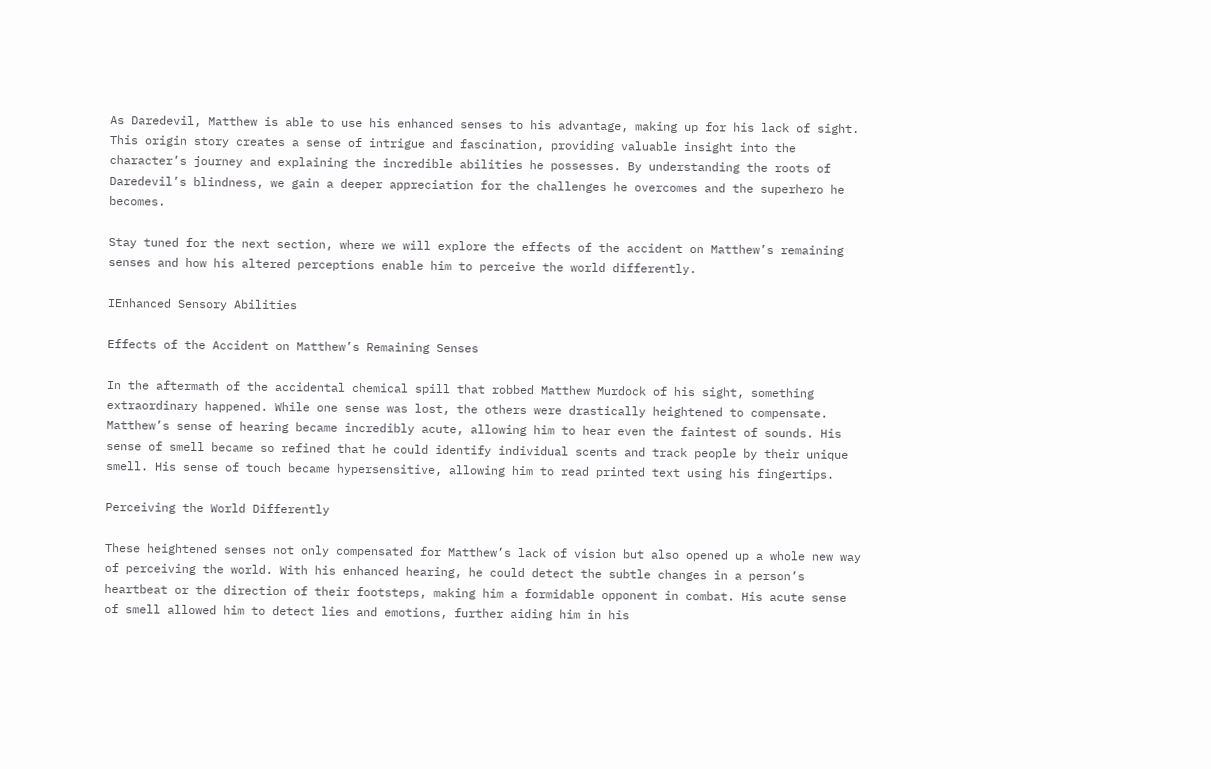As Daredevil, Matthew is able to use his enhanced senses to his advantage, making up for his lack of sight. This origin story creates a sense of intrigue and fascination, providing valuable insight into the character’s journey and explaining the incredible abilities he possesses. By understanding the roots of Daredevil’s blindness, we gain a deeper appreciation for the challenges he overcomes and the superhero he becomes.

Stay tuned for the next section, where we will explore the effects of the accident on Matthew’s remaining senses and how his altered perceptions enable him to perceive the world differently.

IEnhanced Sensory Abilities

Effects of the Accident on Matthew’s Remaining Senses

In the aftermath of the accidental chemical spill that robbed Matthew Murdock of his sight, something extraordinary happened. While one sense was lost, the others were drastically heightened to compensate. Matthew’s sense of hearing became incredibly acute, allowing him to hear even the faintest of sounds. His sense of smell became so refined that he could identify individual scents and track people by their unique smell. His sense of touch became hypersensitive, allowing him to read printed text using his fingertips.

Perceiving the World Differently

These heightened senses not only compensated for Matthew’s lack of vision but also opened up a whole new way of perceiving the world. With his enhanced hearing, he could detect the subtle changes in a person’s heartbeat or the direction of their footsteps, making him a formidable opponent in combat. His acute sense of smell allowed him to detect lies and emotions, further aiding him in his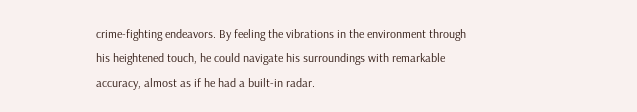crime-fighting endeavors. By feeling the vibrations in the environment through his heightened touch, he could navigate his surroundings with remarkable accuracy, almost as if he had a built-in radar.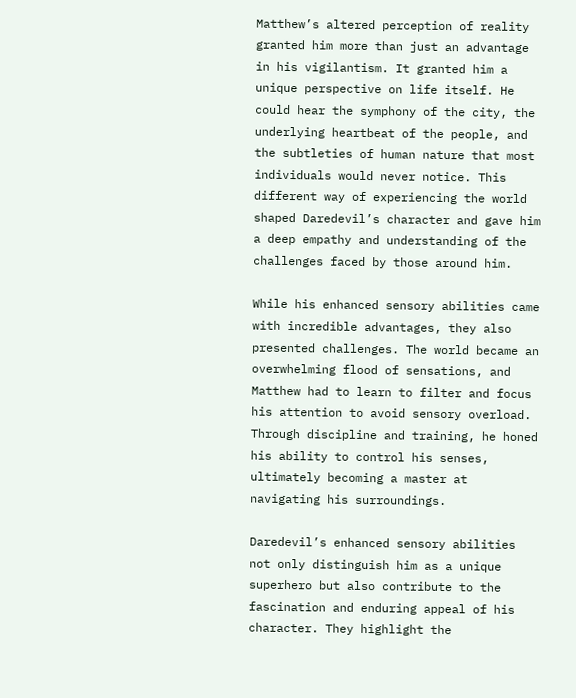Matthew’s altered perception of reality granted him more than just an advantage in his vigilantism. It granted him a unique perspective on life itself. He could hear the symphony of the city, the underlying heartbeat of the people, and the subtleties of human nature that most individuals would never notice. This different way of experiencing the world shaped Daredevil’s character and gave him a deep empathy and understanding of the challenges faced by those around him.

While his enhanced sensory abilities came with incredible advantages, they also presented challenges. The world became an overwhelming flood of sensations, and Matthew had to learn to filter and focus his attention to avoid sensory overload. Through discipline and training, he honed his ability to control his senses, ultimately becoming a master at navigating his surroundings.

Daredevil’s enhanced sensory abilities not only distinguish him as a unique superhero but also contribute to the fascination and enduring appeal of his character. They highlight the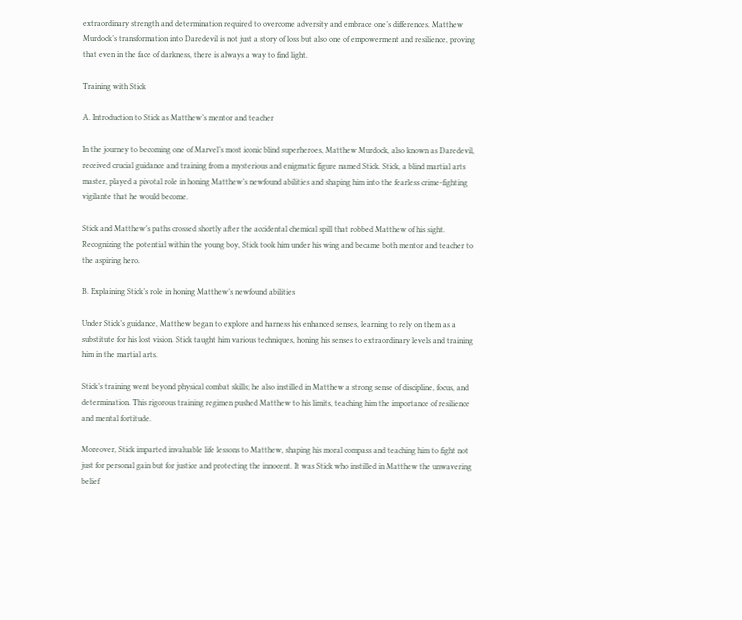extraordinary strength and determination required to overcome adversity and embrace one’s differences. Matthew Murdock’s transformation into Daredevil is not just a story of loss but also one of empowerment and resilience, proving that even in the face of darkness, there is always a way to find light.

Training with Stick

A. Introduction to Stick as Matthew’s mentor and teacher

In the journey to becoming one of Marvel’s most iconic blind superheroes, Matthew Murdock, also known as Daredevil, received crucial guidance and training from a mysterious and enigmatic figure named Stick. Stick, a blind martial arts master, played a pivotal role in honing Matthew’s newfound abilities and shaping him into the fearless crime-fighting vigilante that he would become.

Stick and Matthew’s paths crossed shortly after the accidental chemical spill that robbed Matthew of his sight. Recognizing the potential within the young boy, Stick took him under his wing and became both mentor and teacher to the aspiring hero.

B. Explaining Stick’s role in honing Matthew’s newfound abilities

Under Stick’s guidance, Matthew began to explore and harness his enhanced senses, learning to rely on them as a substitute for his lost vision. Stick taught him various techniques, honing his senses to extraordinary levels and training him in the martial arts.

Stick’s training went beyond physical combat skills; he also instilled in Matthew a strong sense of discipline, focus, and determination. This rigorous training regimen pushed Matthew to his limits, teaching him the importance of resilience and mental fortitude.

Moreover, Stick imparted invaluable life lessons to Matthew, shaping his moral compass and teaching him to fight not just for personal gain but for justice and protecting the innocent. It was Stick who instilled in Matthew the unwavering belief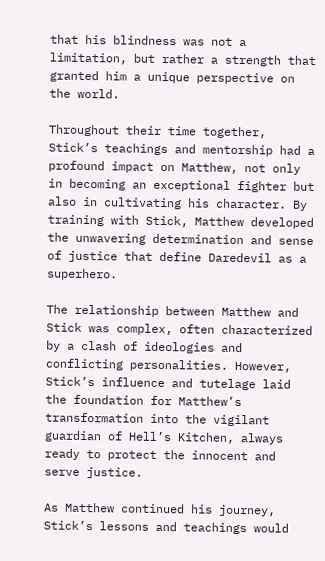that his blindness was not a limitation, but rather a strength that granted him a unique perspective on the world.

Throughout their time together, Stick’s teachings and mentorship had a profound impact on Matthew, not only in becoming an exceptional fighter but also in cultivating his character. By training with Stick, Matthew developed the unwavering determination and sense of justice that define Daredevil as a superhero.

The relationship between Matthew and Stick was complex, often characterized by a clash of ideologies and conflicting personalities. However, Stick’s influence and tutelage laid the foundation for Matthew’s transformation into the vigilant guardian of Hell’s Kitchen, always ready to protect the innocent and serve justice.

As Matthew continued his journey, Stick’s lessons and teachings would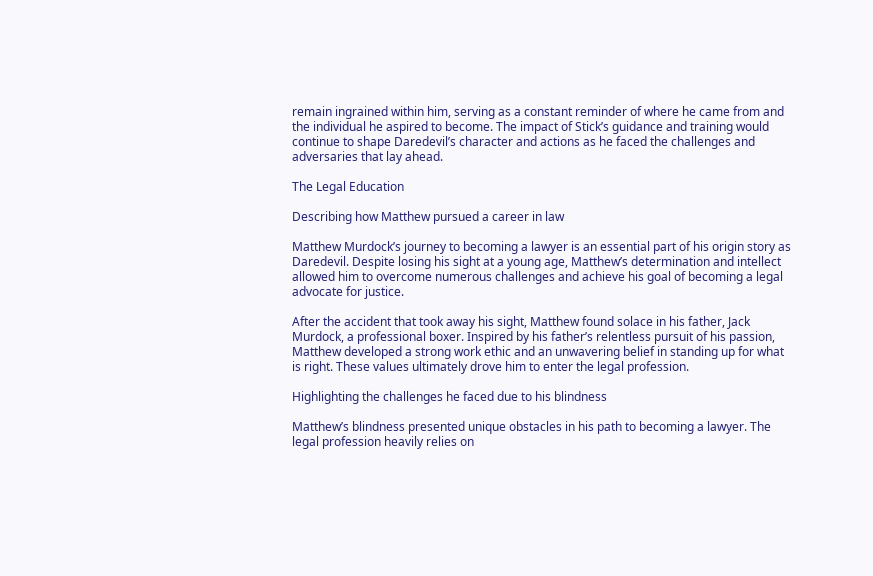remain ingrained within him, serving as a constant reminder of where he came from and the individual he aspired to become. The impact of Stick’s guidance and training would continue to shape Daredevil’s character and actions as he faced the challenges and adversaries that lay ahead.

The Legal Education

Describing how Matthew pursued a career in law

Matthew Murdock’s journey to becoming a lawyer is an essential part of his origin story as Daredevil. Despite losing his sight at a young age, Matthew’s determination and intellect allowed him to overcome numerous challenges and achieve his goal of becoming a legal advocate for justice.

After the accident that took away his sight, Matthew found solace in his father, Jack Murdock, a professional boxer. Inspired by his father’s relentless pursuit of his passion, Matthew developed a strong work ethic and an unwavering belief in standing up for what is right. These values ultimately drove him to enter the legal profession.

Highlighting the challenges he faced due to his blindness

Matthew’s blindness presented unique obstacles in his path to becoming a lawyer. The legal profession heavily relies on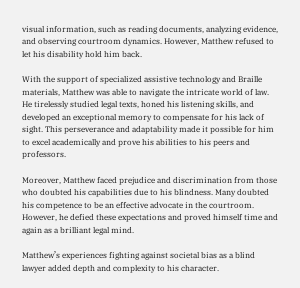visual information, such as reading documents, analyzing evidence, and observing courtroom dynamics. However, Matthew refused to let his disability hold him back.

With the support of specialized assistive technology and Braille materials, Matthew was able to navigate the intricate world of law. He tirelessly studied legal texts, honed his listening skills, and developed an exceptional memory to compensate for his lack of sight. This perseverance and adaptability made it possible for him to excel academically and prove his abilities to his peers and professors.

Moreover, Matthew faced prejudice and discrimination from those who doubted his capabilities due to his blindness. Many doubted his competence to be an effective advocate in the courtroom. However, he defied these expectations and proved himself time and again as a brilliant legal mind.

Matthew’s experiences fighting against societal bias as a blind lawyer added depth and complexity to his character.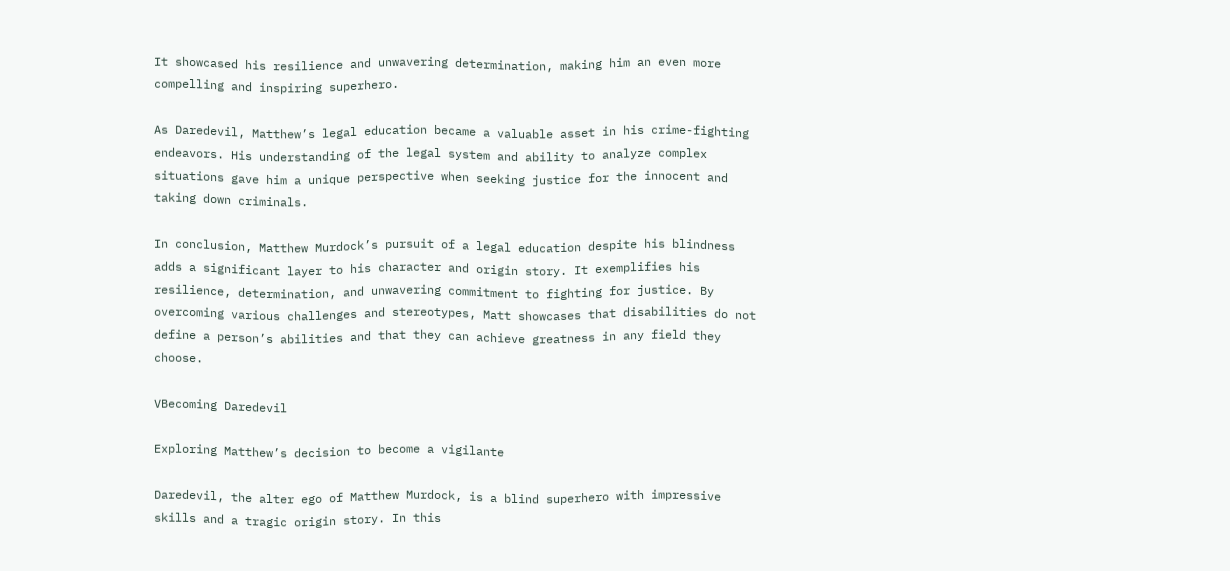It showcased his resilience and unwavering determination, making him an even more compelling and inspiring superhero.

As Daredevil, Matthew’s legal education became a valuable asset in his crime-fighting endeavors. His understanding of the legal system and ability to analyze complex situations gave him a unique perspective when seeking justice for the innocent and taking down criminals.

In conclusion, Matthew Murdock’s pursuit of a legal education despite his blindness adds a significant layer to his character and origin story. It exemplifies his resilience, determination, and unwavering commitment to fighting for justice. By overcoming various challenges and stereotypes, Matt showcases that disabilities do not define a person’s abilities and that they can achieve greatness in any field they choose.

VBecoming Daredevil

Exploring Matthew’s decision to become a vigilante

Daredevil, the alter ego of Matthew Murdock, is a blind superhero with impressive skills and a tragic origin story. In this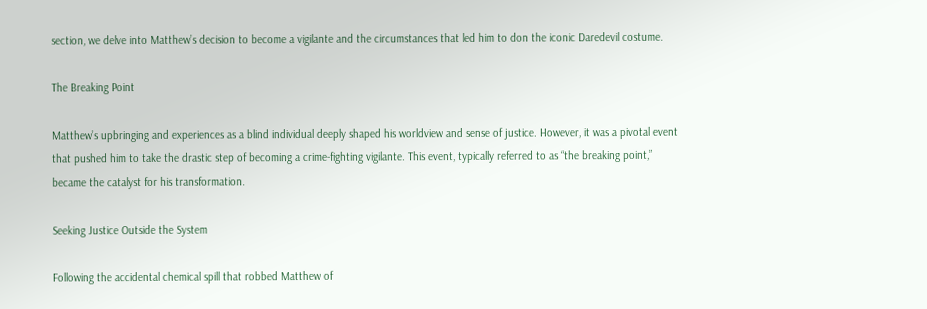section, we delve into Matthew’s decision to become a vigilante and the circumstances that led him to don the iconic Daredevil costume.

The Breaking Point

Matthew’s upbringing and experiences as a blind individual deeply shaped his worldview and sense of justice. However, it was a pivotal event that pushed him to take the drastic step of becoming a crime-fighting vigilante. This event, typically referred to as “the breaking point,” became the catalyst for his transformation.

Seeking Justice Outside the System

Following the accidental chemical spill that robbed Matthew of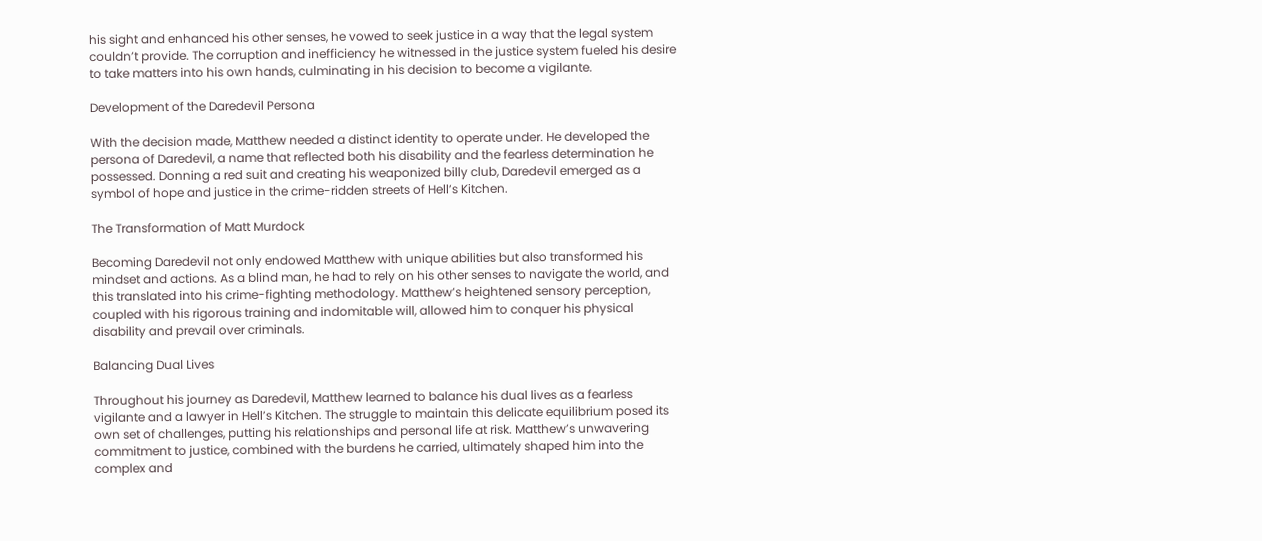his sight and enhanced his other senses, he vowed to seek justice in a way that the legal system couldn’t provide. The corruption and inefficiency he witnessed in the justice system fueled his desire to take matters into his own hands, culminating in his decision to become a vigilante.

Development of the Daredevil Persona

With the decision made, Matthew needed a distinct identity to operate under. He developed the persona of Daredevil, a name that reflected both his disability and the fearless determination he possessed. Donning a red suit and creating his weaponized billy club, Daredevil emerged as a symbol of hope and justice in the crime-ridden streets of Hell’s Kitchen.

The Transformation of Matt Murdock

Becoming Daredevil not only endowed Matthew with unique abilities but also transformed his mindset and actions. As a blind man, he had to rely on his other senses to navigate the world, and this translated into his crime-fighting methodology. Matthew’s heightened sensory perception, coupled with his rigorous training and indomitable will, allowed him to conquer his physical disability and prevail over criminals.

Balancing Dual Lives

Throughout his journey as Daredevil, Matthew learned to balance his dual lives as a fearless vigilante and a lawyer in Hell’s Kitchen. The struggle to maintain this delicate equilibrium posed its own set of challenges, putting his relationships and personal life at risk. Matthew’s unwavering commitment to justice, combined with the burdens he carried, ultimately shaped him into the complex and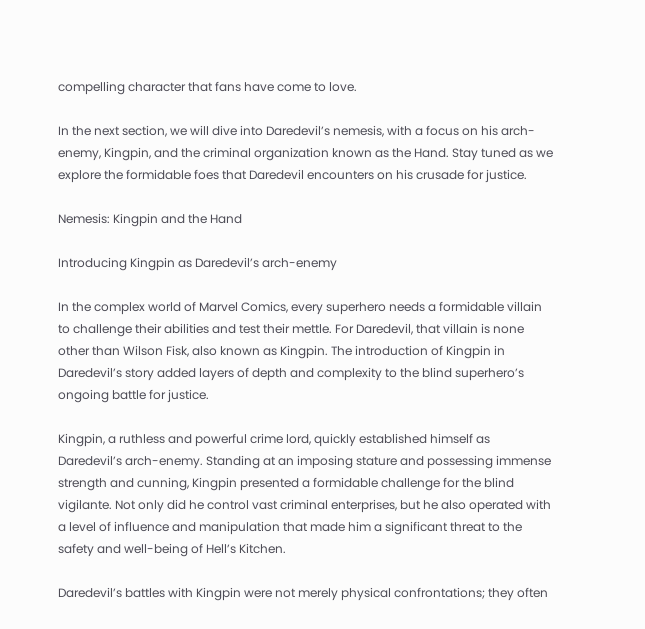compelling character that fans have come to love.

In the next section, we will dive into Daredevil’s nemesis, with a focus on his arch-enemy, Kingpin, and the criminal organization known as the Hand. Stay tuned as we explore the formidable foes that Daredevil encounters on his crusade for justice.

Nemesis: Kingpin and the Hand

Introducing Kingpin as Daredevil’s arch-enemy

In the complex world of Marvel Comics, every superhero needs a formidable villain to challenge their abilities and test their mettle. For Daredevil, that villain is none other than Wilson Fisk, also known as Kingpin. The introduction of Kingpin in Daredevil’s story added layers of depth and complexity to the blind superhero’s ongoing battle for justice.

Kingpin, a ruthless and powerful crime lord, quickly established himself as Daredevil’s arch-enemy. Standing at an imposing stature and possessing immense strength and cunning, Kingpin presented a formidable challenge for the blind vigilante. Not only did he control vast criminal enterprises, but he also operated with a level of influence and manipulation that made him a significant threat to the safety and well-being of Hell’s Kitchen.

Daredevil’s battles with Kingpin were not merely physical confrontations; they often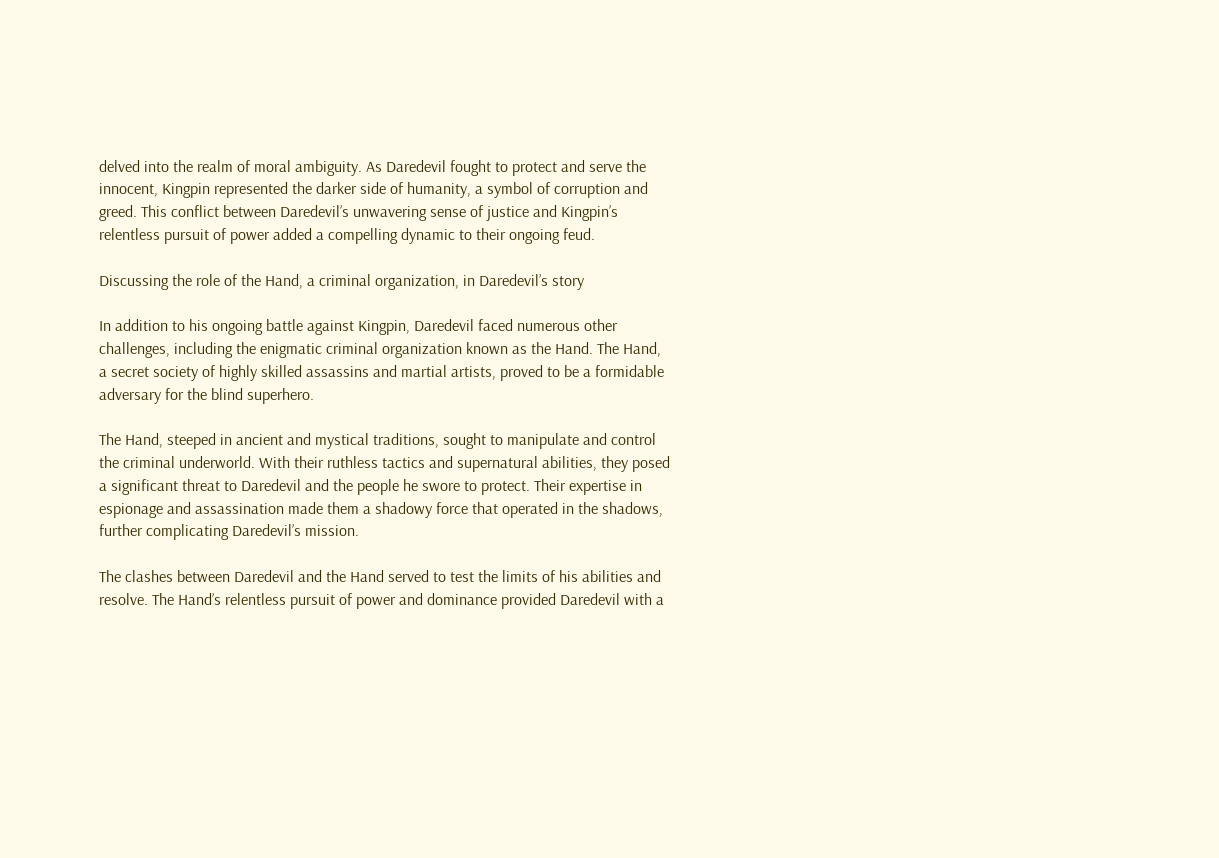delved into the realm of moral ambiguity. As Daredevil fought to protect and serve the innocent, Kingpin represented the darker side of humanity, a symbol of corruption and greed. This conflict between Daredevil’s unwavering sense of justice and Kingpin’s relentless pursuit of power added a compelling dynamic to their ongoing feud.

Discussing the role of the Hand, a criminal organization, in Daredevil’s story

In addition to his ongoing battle against Kingpin, Daredevil faced numerous other challenges, including the enigmatic criminal organization known as the Hand. The Hand, a secret society of highly skilled assassins and martial artists, proved to be a formidable adversary for the blind superhero.

The Hand, steeped in ancient and mystical traditions, sought to manipulate and control the criminal underworld. With their ruthless tactics and supernatural abilities, they posed a significant threat to Daredevil and the people he swore to protect. Their expertise in espionage and assassination made them a shadowy force that operated in the shadows, further complicating Daredevil’s mission.

The clashes between Daredevil and the Hand served to test the limits of his abilities and resolve. The Hand’s relentless pursuit of power and dominance provided Daredevil with a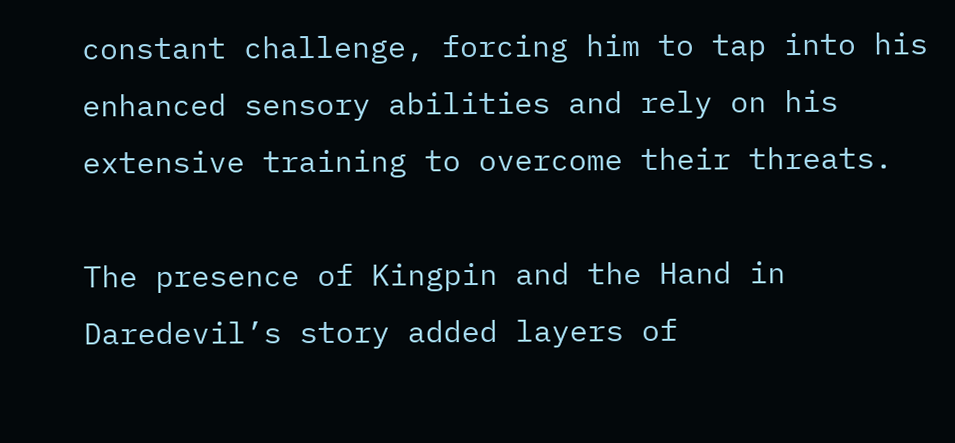constant challenge, forcing him to tap into his enhanced sensory abilities and rely on his extensive training to overcome their threats.

The presence of Kingpin and the Hand in Daredevil’s story added layers of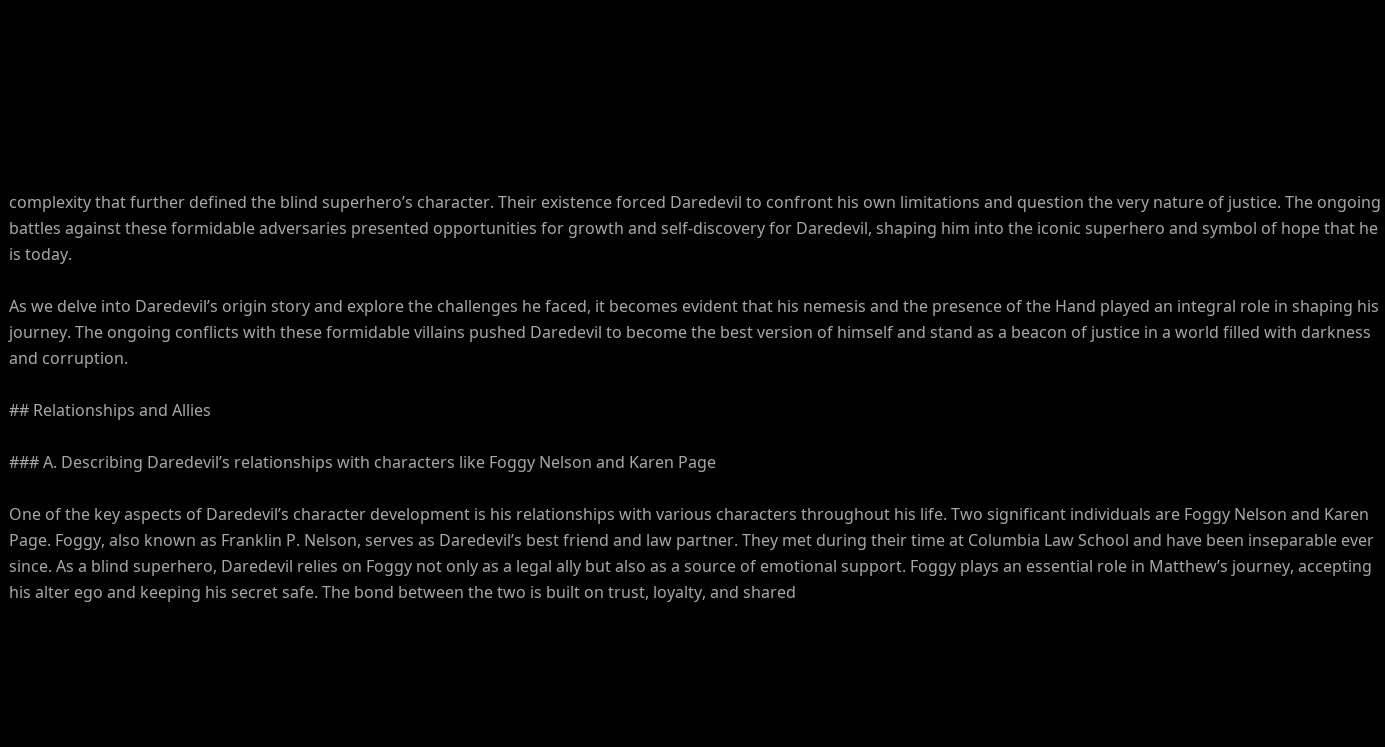complexity that further defined the blind superhero’s character. Their existence forced Daredevil to confront his own limitations and question the very nature of justice. The ongoing battles against these formidable adversaries presented opportunities for growth and self-discovery for Daredevil, shaping him into the iconic superhero and symbol of hope that he is today.

As we delve into Daredevil’s origin story and explore the challenges he faced, it becomes evident that his nemesis and the presence of the Hand played an integral role in shaping his journey. The ongoing conflicts with these formidable villains pushed Daredevil to become the best version of himself and stand as a beacon of justice in a world filled with darkness and corruption.

## Relationships and Allies

### A. Describing Daredevil’s relationships with characters like Foggy Nelson and Karen Page

One of the key aspects of Daredevil’s character development is his relationships with various characters throughout his life. Two significant individuals are Foggy Nelson and Karen Page. Foggy, also known as Franklin P. Nelson, serves as Daredevil’s best friend and law partner. They met during their time at Columbia Law School and have been inseparable ever since. As a blind superhero, Daredevil relies on Foggy not only as a legal ally but also as a source of emotional support. Foggy plays an essential role in Matthew’s journey, accepting his alter ego and keeping his secret safe. The bond between the two is built on trust, loyalty, and shared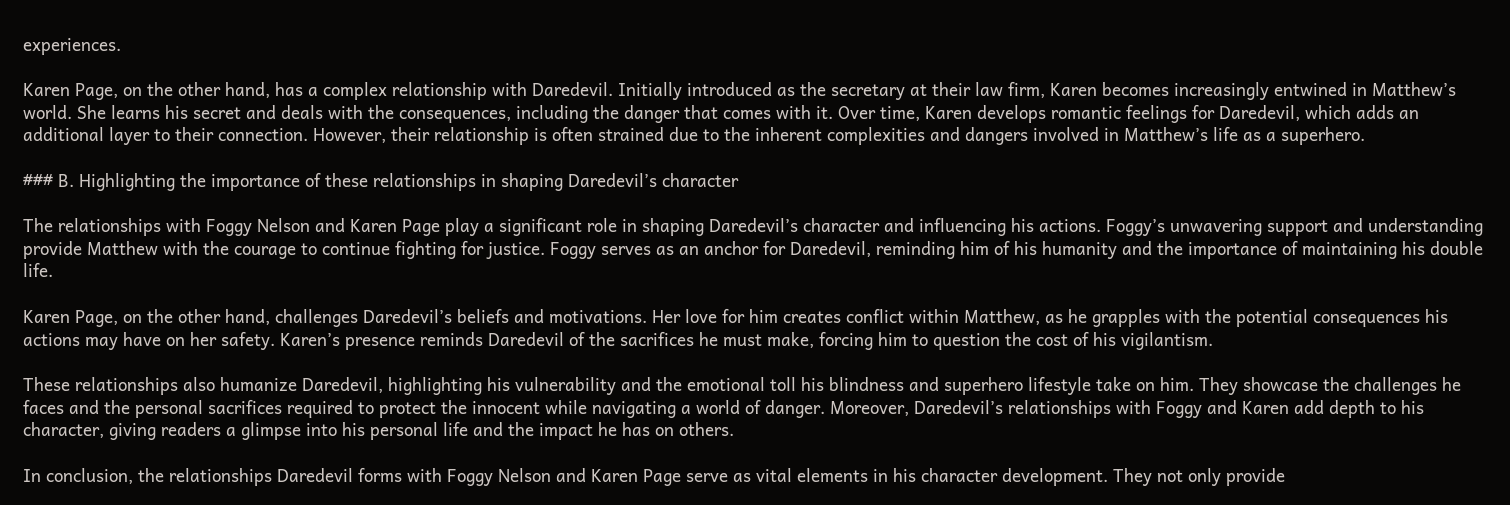experiences.

Karen Page, on the other hand, has a complex relationship with Daredevil. Initially introduced as the secretary at their law firm, Karen becomes increasingly entwined in Matthew’s world. She learns his secret and deals with the consequences, including the danger that comes with it. Over time, Karen develops romantic feelings for Daredevil, which adds an additional layer to their connection. However, their relationship is often strained due to the inherent complexities and dangers involved in Matthew’s life as a superhero.

### B. Highlighting the importance of these relationships in shaping Daredevil’s character

The relationships with Foggy Nelson and Karen Page play a significant role in shaping Daredevil’s character and influencing his actions. Foggy’s unwavering support and understanding provide Matthew with the courage to continue fighting for justice. Foggy serves as an anchor for Daredevil, reminding him of his humanity and the importance of maintaining his double life.

Karen Page, on the other hand, challenges Daredevil’s beliefs and motivations. Her love for him creates conflict within Matthew, as he grapples with the potential consequences his actions may have on her safety. Karen’s presence reminds Daredevil of the sacrifices he must make, forcing him to question the cost of his vigilantism.

These relationships also humanize Daredevil, highlighting his vulnerability and the emotional toll his blindness and superhero lifestyle take on him. They showcase the challenges he faces and the personal sacrifices required to protect the innocent while navigating a world of danger. Moreover, Daredevil’s relationships with Foggy and Karen add depth to his character, giving readers a glimpse into his personal life and the impact he has on others.

In conclusion, the relationships Daredevil forms with Foggy Nelson and Karen Page serve as vital elements in his character development. They not only provide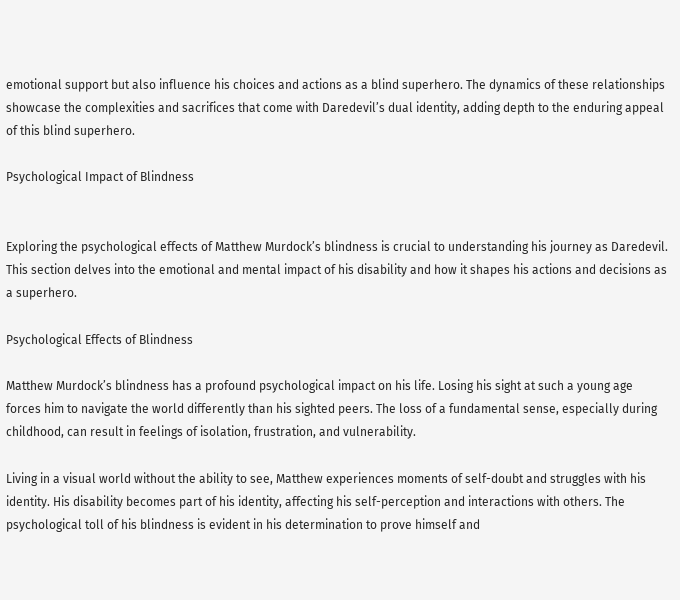emotional support but also influence his choices and actions as a blind superhero. The dynamics of these relationships showcase the complexities and sacrifices that come with Daredevil’s dual identity, adding depth to the enduring appeal of this blind superhero.

Psychological Impact of Blindness


Exploring the psychological effects of Matthew Murdock’s blindness is crucial to understanding his journey as Daredevil. This section delves into the emotional and mental impact of his disability and how it shapes his actions and decisions as a superhero.

Psychological Effects of Blindness

Matthew Murdock’s blindness has a profound psychological impact on his life. Losing his sight at such a young age forces him to navigate the world differently than his sighted peers. The loss of a fundamental sense, especially during childhood, can result in feelings of isolation, frustration, and vulnerability.

Living in a visual world without the ability to see, Matthew experiences moments of self-doubt and struggles with his identity. His disability becomes part of his identity, affecting his self-perception and interactions with others. The psychological toll of his blindness is evident in his determination to prove himself and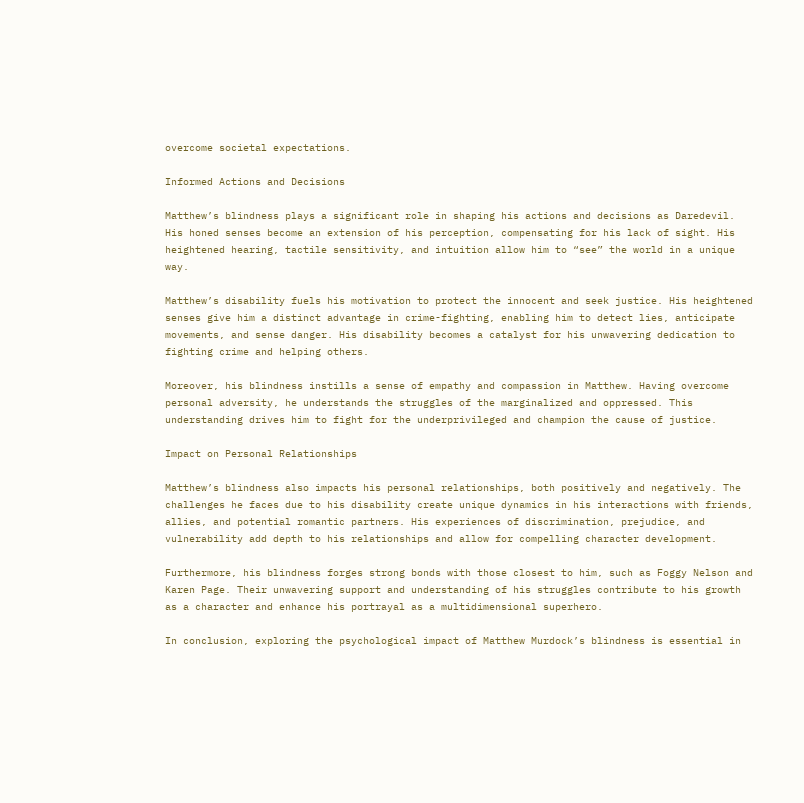overcome societal expectations.

Informed Actions and Decisions

Matthew’s blindness plays a significant role in shaping his actions and decisions as Daredevil. His honed senses become an extension of his perception, compensating for his lack of sight. His heightened hearing, tactile sensitivity, and intuition allow him to “see” the world in a unique way.

Matthew’s disability fuels his motivation to protect the innocent and seek justice. His heightened senses give him a distinct advantage in crime-fighting, enabling him to detect lies, anticipate movements, and sense danger. His disability becomes a catalyst for his unwavering dedication to fighting crime and helping others.

Moreover, his blindness instills a sense of empathy and compassion in Matthew. Having overcome personal adversity, he understands the struggles of the marginalized and oppressed. This understanding drives him to fight for the underprivileged and champion the cause of justice.

Impact on Personal Relationships

Matthew’s blindness also impacts his personal relationships, both positively and negatively. The challenges he faces due to his disability create unique dynamics in his interactions with friends, allies, and potential romantic partners. His experiences of discrimination, prejudice, and vulnerability add depth to his relationships and allow for compelling character development.

Furthermore, his blindness forges strong bonds with those closest to him, such as Foggy Nelson and Karen Page. Their unwavering support and understanding of his struggles contribute to his growth as a character and enhance his portrayal as a multidimensional superhero.

In conclusion, exploring the psychological impact of Matthew Murdock’s blindness is essential in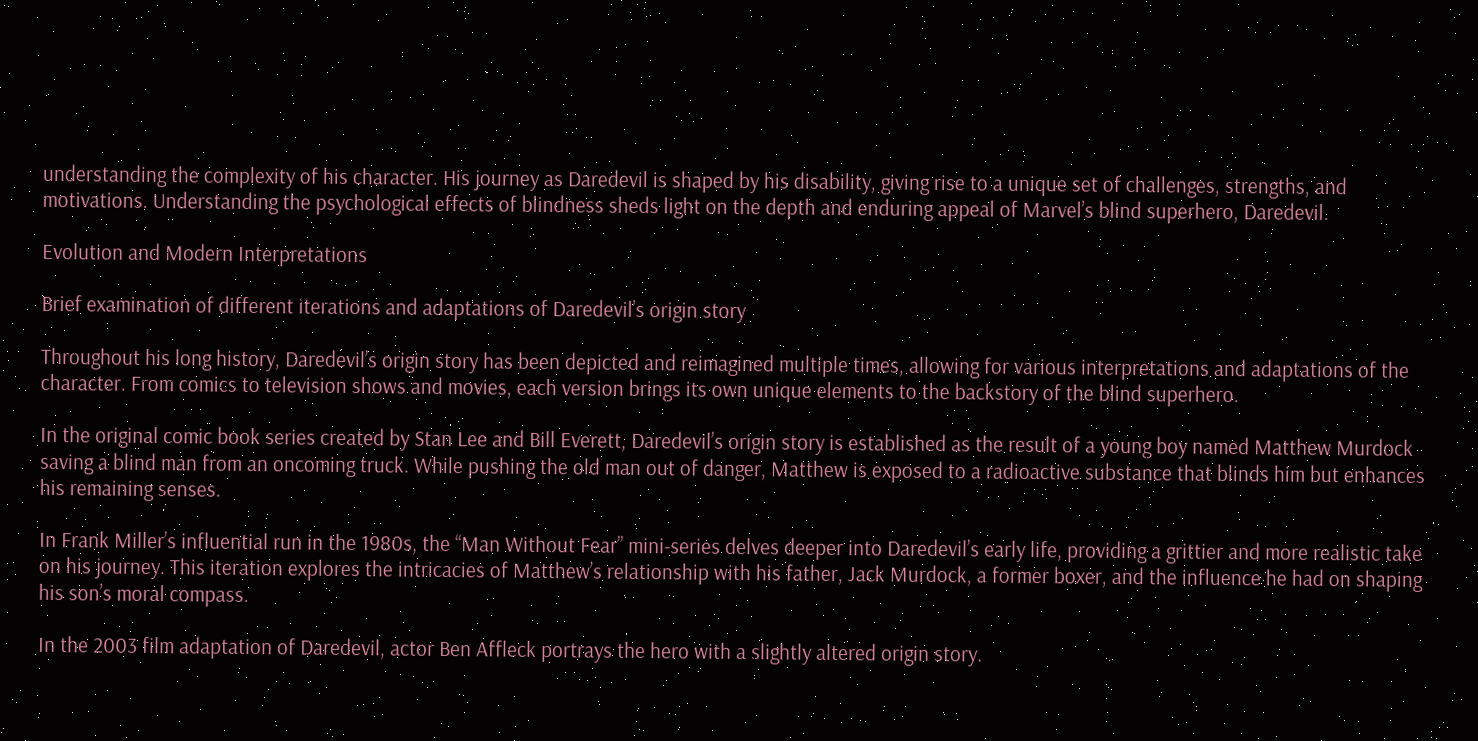understanding the complexity of his character. His journey as Daredevil is shaped by his disability, giving rise to a unique set of challenges, strengths, and motivations. Understanding the psychological effects of blindness sheds light on the depth and enduring appeal of Marvel’s blind superhero, Daredevil.

Evolution and Modern Interpretations

Brief examination of different iterations and adaptations of Daredevil’s origin story

Throughout his long history, Daredevil’s origin story has been depicted and reimagined multiple times, allowing for various interpretations and adaptations of the character. From comics to television shows and movies, each version brings its own unique elements to the backstory of the blind superhero.

In the original comic book series created by Stan Lee and Bill Everett, Daredevil’s origin story is established as the result of a young boy named Matthew Murdock saving a blind man from an oncoming truck. While pushing the old man out of danger, Matthew is exposed to a radioactive substance that blinds him but enhances his remaining senses.

In Frank Miller’s influential run in the 1980s, the “Man Without Fear” mini-series delves deeper into Daredevil’s early life, providing a grittier and more realistic take on his journey. This iteration explores the intricacies of Matthew’s relationship with his father, Jack Murdock, a former boxer, and the influence he had on shaping his son’s moral compass.

In the 2003 film adaptation of Daredevil, actor Ben Affleck portrays the hero with a slightly altered origin story.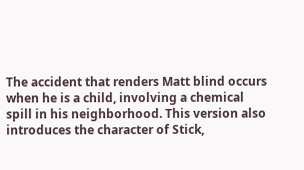The accident that renders Matt blind occurs when he is a child, involving a chemical spill in his neighborhood. This version also introduces the character of Stick,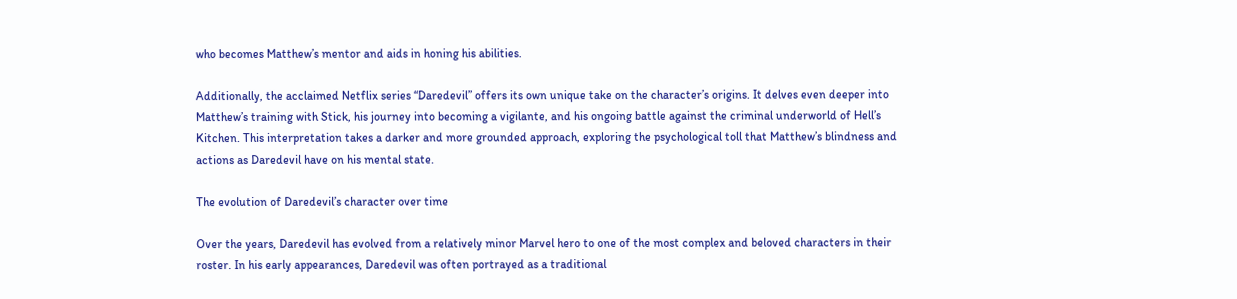who becomes Matthew’s mentor and aids in honing his abilities.

Additionally, the acclaimed Netflix series “Daredevil” offers its own unique take on the character’s origins. It delves even deeper into Matthew’s training with Stick, his journey into becoming a vigilante, and his ongoing battle against the criminal underworld of Hell’s Kitchen. This interpretation takes a darker and more grounded approach, exploring the psychological toll that Matthew’s blindness and actions as Daredevil have on his mental state.

The evolution of Daredevil’s character over time

Over the years, Daredevil has evolved from a relatively minor Marvel hero to one of the most complex and beloved characters in their roster. In his early appearances, Daredevil was often portrayed as a traditional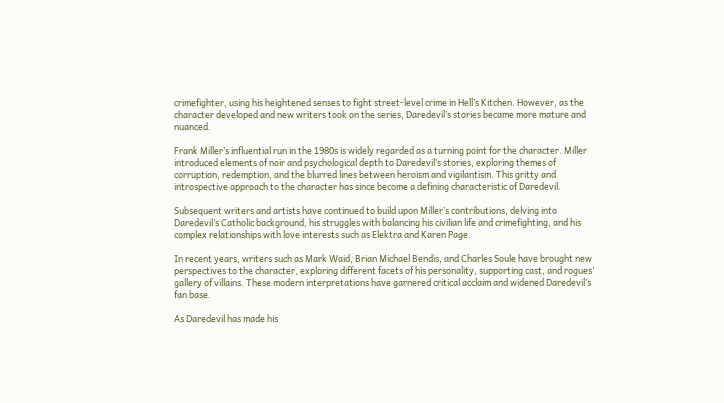crimefighter, using his heightened senses to fight street-level crime in Hell’s Kitchen. However, as the character developed and new writers took on the series, Daredevil’s stories became more mature and nuanced.

Frank Miller’s influential run in the 1980s is widely regarded as a turning point for the character. Miller introduced elements of noir and psychological depth to Daredevil’s stories, exploring themes of corruption, redemption, and the blurred lines between heroism and vigilantism. This gritty and introspective approach to the character has since become a defining characteristic of Daredevil.

Subsequent writers and artists have continued to build upon Miller’s contributions, delving into Daredevil’s Catholic background, his struggles with balancing his civilian life and crimefighting, and his complex relationships with love interests such as Elektra and Karen Page.

In recent years, writers such as Mark Waid, Brian Michael Bendis, and Charles Soule have brought new perspectives to the character, exploring different facets of his personality, supporting cast, and rogues’ gallery of villains. These modern interpretations have garnered critical acclaim and widened Daredevil’s fan base.

As Daredevil has made his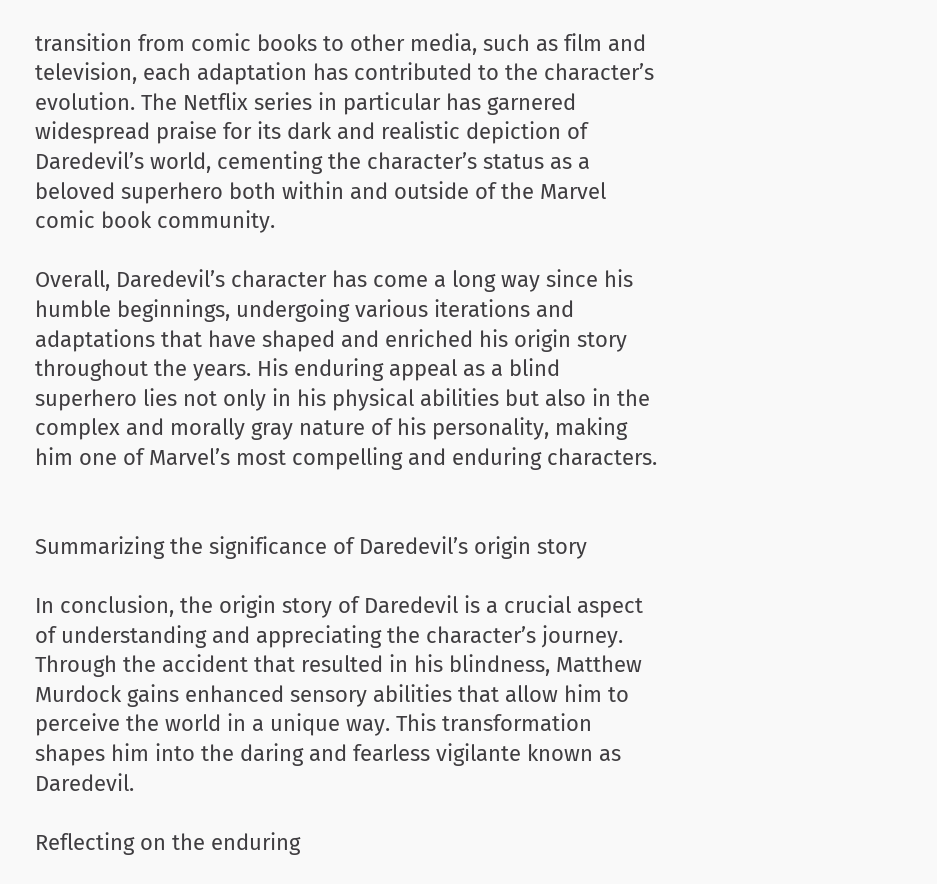transition from comic books to other media, such as film and television, each adaptation has contributed to the character’s evolution. The Netflix series in particular has garnered widespread praise for its dark and realistic depiction of Daredevil’s world, cementing the character’s status as a beloved superhero both within and outside of the Marvel comic book community.

Overall, Daredevil’s character has come a long way since his humble beginnings, undergoing various iterations and adaptations that have shaped and enriched his origin story throughout the years. His enduring appeal as a blind superhero lies not only in his physical abilities but also in the complex and morally gray nature of his personality, making him one of Marvel’s most compelling and enduring characters.


Summarizing the significance of Daredevil’s origin story

In conclusion, the origin story of Daredevil is a crucial aspect of understanding and appreciating the character’s journey. Through the accident that resulted in his blindness, Matthew Murdock gains enhanced sensory abilities that allow him to perceive the world in a unique way. This transformation shapes him into the daring and fearless vigilante known as Daredevil.

Reflecting on the enduring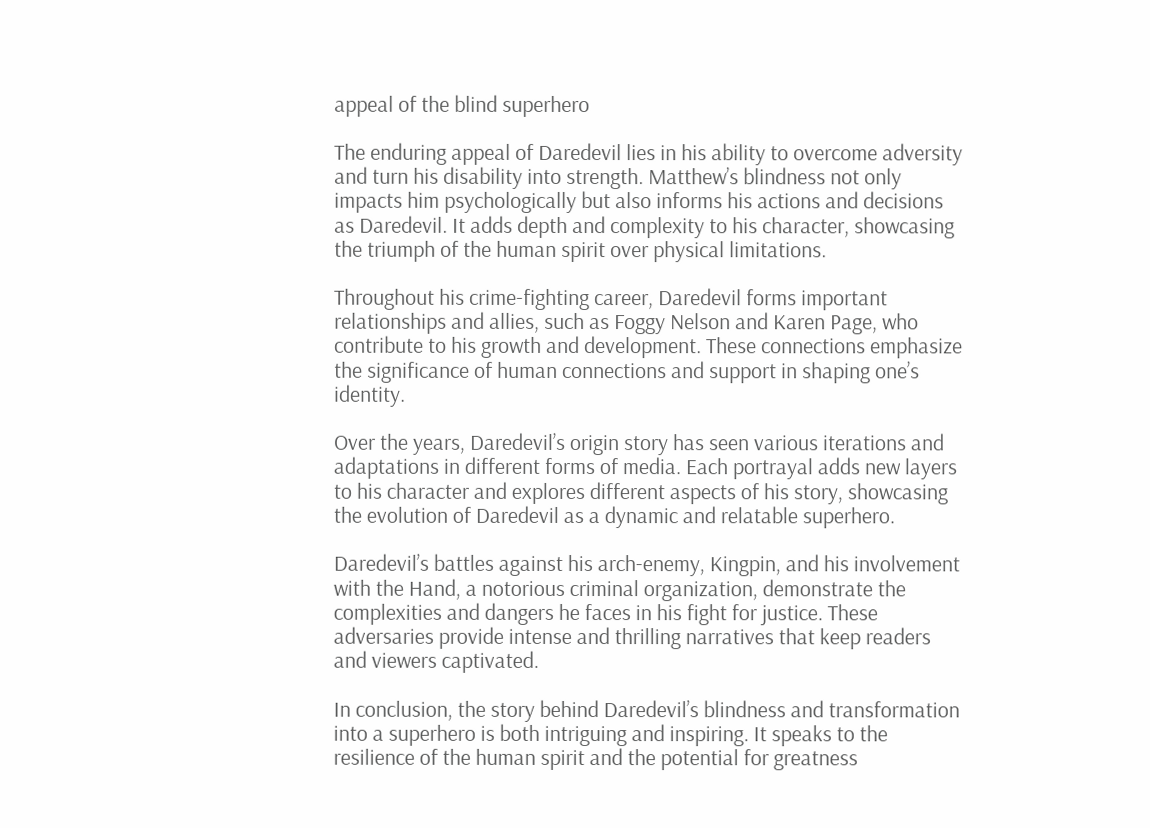appeal of the blind superhero

The enduring appeal of Daredevil lies in his ability to overcome adversity and turn his disability into strength. Matthew’s blindness not only impacts him psychologically but also informs his actions and decisions as Daredevil. It adds depth and complexity to his character, showcasing the triumph of the human spirit over physical limitations.

Throughout his crime-fighting career, Daredevil forms important relationships and allies, such as Foggy Nelson and Karen Page, who contribute to his growth and development. These connections emphasize the significance of human connections and support in shaping one’s identity.

Over the years, Daredevil’s origin story has seen various iterations and adaptations in different forms of media. Each portrayal adds new layers to his character and explores different aspects of his story, showcasing the evolution of Daredevil as a dynamic and relatable superhero.

Daredevil’s battles against his arch-enemy, Kingpin, and his involvement with the Hand, a notorious criminal organization, demonstrate the complexities and dangers he faces in his fight for justice. These adversaries provide intense and thrilling narratives that keep readers and viewers captivated.

In conclusion, the story behind Daredevil’s blindness and transformation into a superhero is both intriguing and inspiring. It speaks to the resilience of the human spirit and the potential for greatness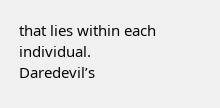that lies within each individual. Daredevil’s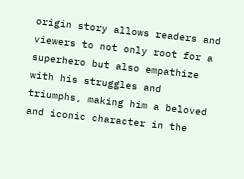origin story allows readers and viewers to not only root for a superhero but also empathize with his struggles and triumphs, making him a beloved and iconic character in the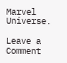Marvel Universe.

Leave a Comment